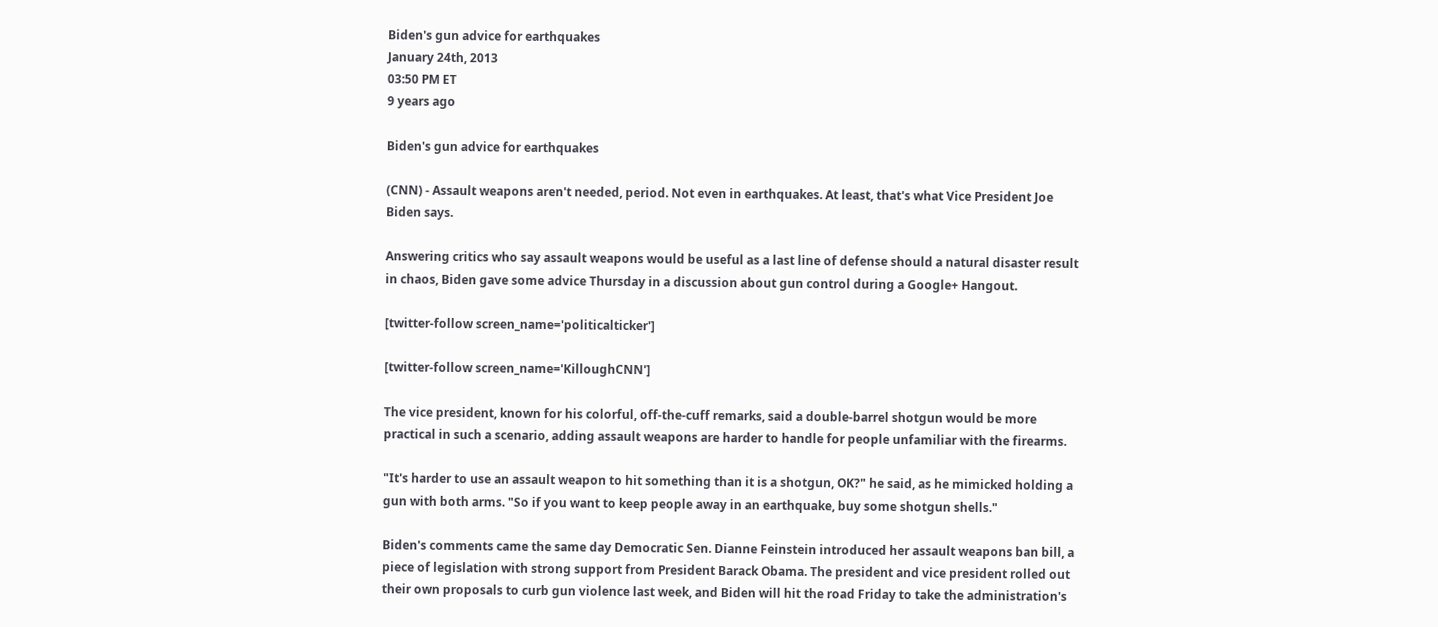Biden's gun advice for earthquakes
January 24th, 2013
03:50 PM ET
9 years ago

Biden's gun advice for earthquakes

(CNN) - Assault weapons aren't needed, period. Not even in earthquakes. At least, that's what Vice President Joe Biden says.

Answering critics who say assault weapons would be useful as a last line of defense should a natural disaster result in chaos, Biden gave some advice Thursday in a discussion about gun control during a Google+ Hangout.

[twitter-follow screen_name='politicalticker']

[twitter-follow screen_name='KilloughCNN']

The vice president, known for his colorful, off-the-cuff remarks, said a double-barrel shotgun would be more practical in such a scenario, adding assault weapons are harder to handle for people unfamiliar with the firearms.

"It's harder to use an assault weapon to hit something than it is a shotgun, OK?" he said, as he mimicked holding a gun with both arms. "So if you want to keep people away in an earthquake, buy some shotgun shells."

Biden's comments came the same day Democratic Sen. Dianne Feinstein introduced her assault weapons ban bill, a piece of legislation with strong support from President Barack Obama. The president and vice president rolled out their own proposals to curb gun violence last week, and Biden will hit the road Friday to take the administration's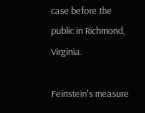case before the public in Richmond, Virginia.

Feinstein's measure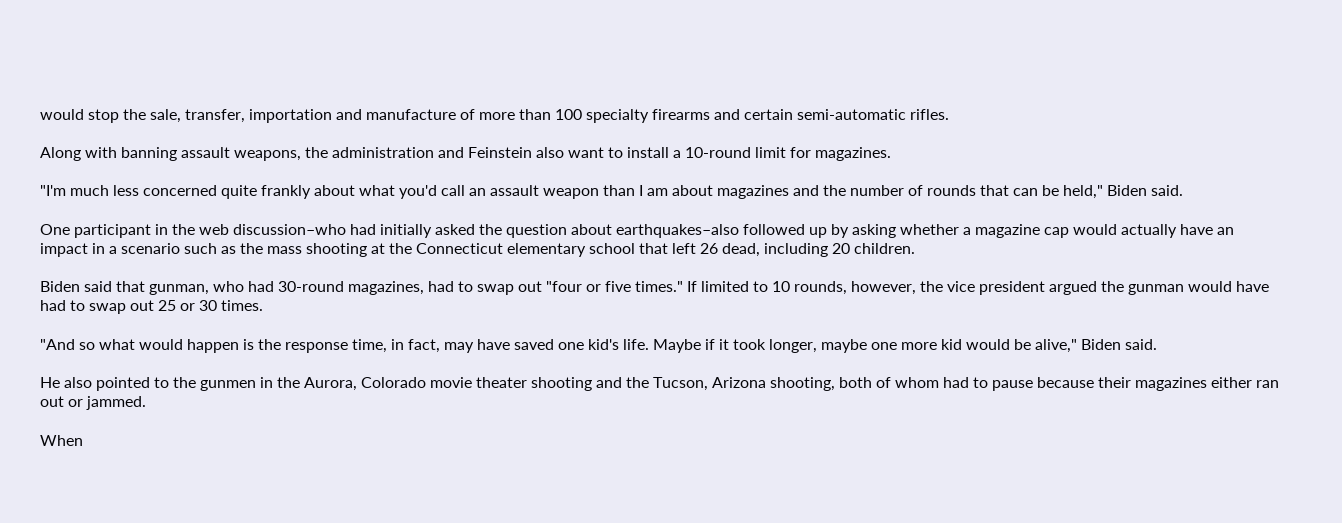would stop the sale, transfer, importation and manufacture of more than 100 specialty firearms and certain semi-automatic rifles.

Along with banning assault weapons, the administration and Feinstein also want to install a 10-round limit for magazines.

"I'm much less concerned quite frankly about what you'd call an assault weapon than I am about magazines and the number of rounds that can be held," Biden said.

One participant in the web discussion–who had initially asked the question about earthquakes–also followed up by asking whether a magazine cap would actually have an impact in a scenario such as the mass shooting at the Connecticut elementary school that left 26 dead, including 20 children.

Biden said that gunman, who had 30-round magazines, had to swap out "four or five times." If limited to 10 rounds, however, the vice president argued the gunman would have had to swap out 25 or 30 times.

"And so what would happen is the response time, in fact, may have saved one kid's life. Maybe if it took longer, maybe one more kid would be alive," Biden said.

He also pointed to the gunmen in the Aurora, Colorado movie theater shooting and the Tucson, Arizona shooting, both of whom had to pause because their magazines either ran out or jammed.

When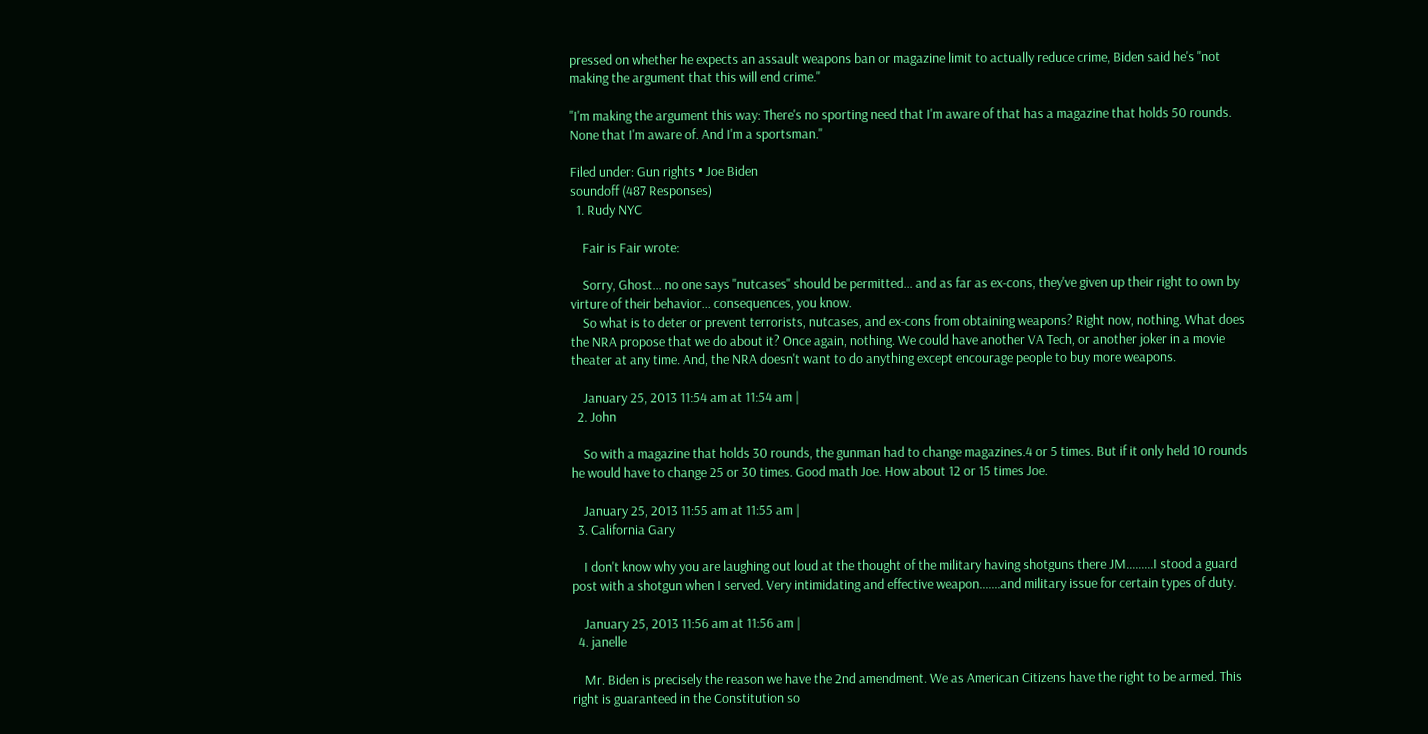pressed on whether he expects an assault weapons ban or magazine limit to actually reduce crime, Biden said he's "not making the argument that this will end crime."

"I'm making the argument this way: There's no sporting need that I'm aware of that has a magazine that holds 50 rounds. None that I'm aware of. And I'm a sportsman."

Filed under: Gun rights • Joe Biden
soundoff (487 Responses)
  1. Rudy NYC

    Fair is Fair wrote:

    Sorry, Ghost... no one says "nutcases" should be permitted... and as far as ex-cons, they've given up their right to own by virture of their behavior... consequences, you know.
    So what is to deter or prevent terrorists, nutcases, and ex-cons from obtaining weapons? Right now, nothing. What does the NRA propose that we do about it? Once again, nothing. We could have another VA Tech, or another joker in a movie theater at any time. And, the NRA doesn't want to do anything except encourage people to buy more weapons.

    January 25, 2013 11:54 am at 11:54 am |
  2. John

    So with a magazine that holds 30 rounds, the gunman had to change magazines.4 or 5 times. But if it only held 10 rounds he would have to change 25 or 30 times. Good math Joe. How about 12 or 15 times Joe.

    January 25, 2013 11:55 am at 11:55 am |
  3. California Gary

    I don't know why you are laughing out loud at the thought of the military having shotguns there JM.........I stood a guard post with a shotgun when I served. Very intimidating and effective weapon.......and military issue for certain types of duty.

    January 25, 2013 11:56 am at 11:56 am |
  4. janelle

    Mr. Biden is precisely the reason we have the 2nd amendment. We as American Citizens have the right to be armed. This right is guaranteed in the Constitution so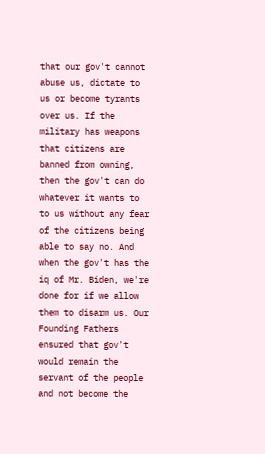that our gov't cannot abuse us, dictate to us or become tyrants over us. If the military has weapons that citizens are banned from owning, then the gov't can do whatever it wants to to us without any fear of the citizens being able to say no. And when the gov't has the iq of Mr. Biden, we're done for if we allow them to disarm us. Our Founding Fathers ensured that gov't would remain the servant of the people and not become the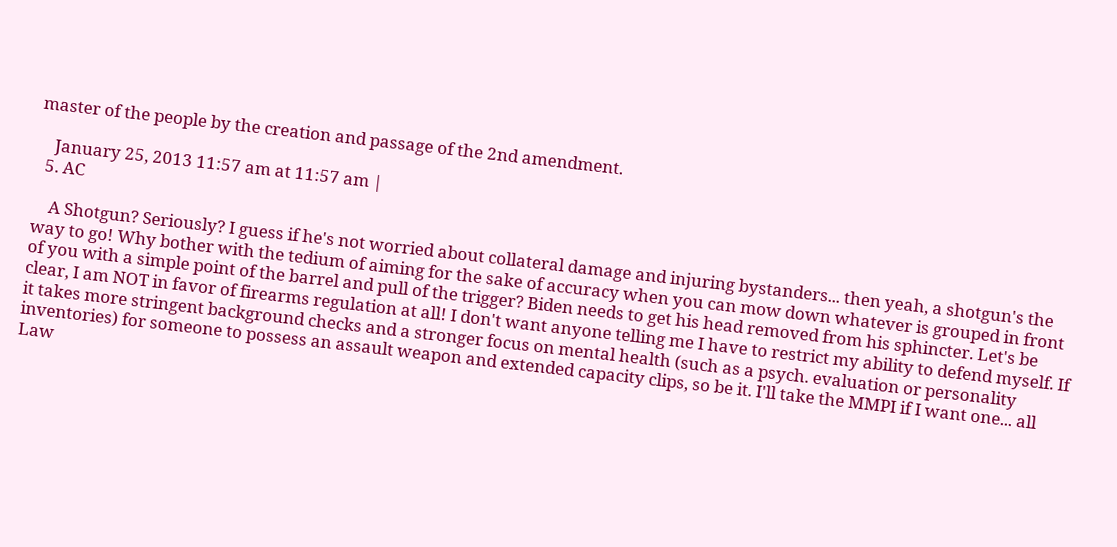master of the people by the creation and passage of the 2nd amendment.

    January 25, 2013 11:57 am at 11:57 am |
  5. AC

    A Shotgun? Seriously? I guess if he's not worried about collateral damage and injuring bystanders... then yeah, a shotgun's the way to go! Why bother with the tedium of aiming for the sake of accuracy when you can mow down whatever is grouped in front of you with a simple point of the barrel and pull of the trigger? Biden needs to get his head removed from his sphincter. Let's be clear, I am NOT in favor of firearms regulation at all! I don't want anyone telling me I have to restrict my ability to defend myself. If it takes more stringent background checks and a stronger focus on mental health (such as a psych. evaluation or personality inventories) for someone to possess an assault weapon and extended capacity clips, so be it. I'll take the MMPI if I want one... all Law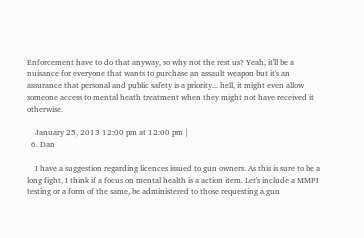Enforcement have to do that anyway, so why not the rest us? Yeah, it'll be a nuisance for everyone that wants to purchase an assault weapon but it's an assurance that personal and public safety is a priority... hell, it might even allow someone access to mental heath treatment when they might not have received it otherwise.

    January 25, 2013 12:00 pm at 12:00 pm |
  6. Dan

    I have a suggestion regarding licences issued to gun owners. As this is sure to be a long fight, I think if a focus on mental health is a action item. Let's include a MMPI testing or a form of the same, be administered to those requesting a gun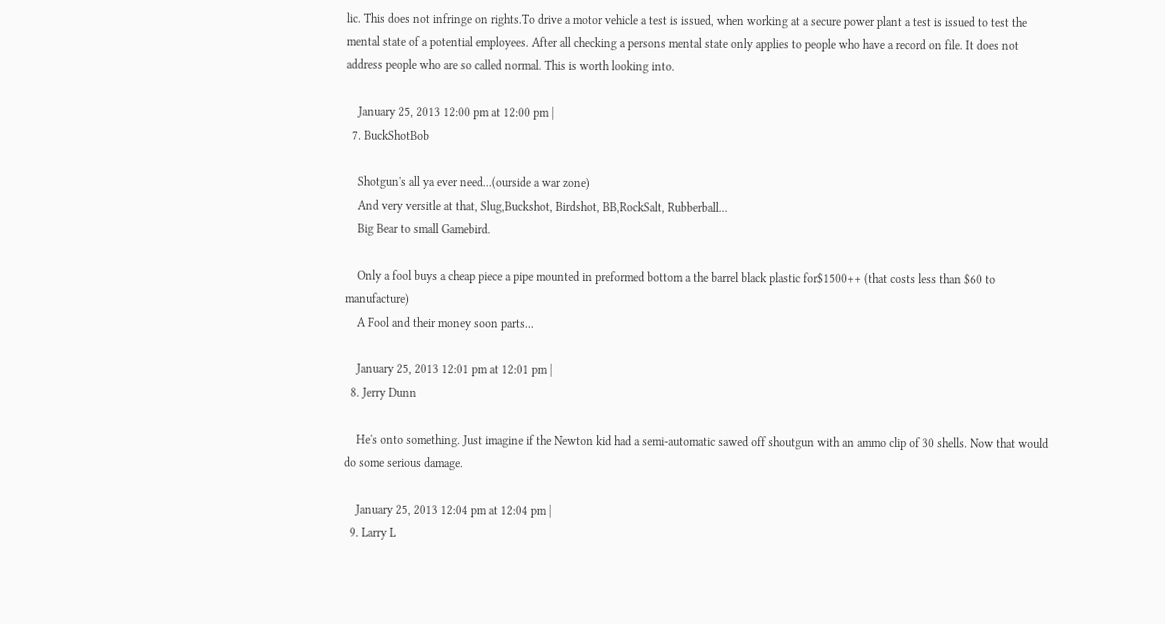lic. This does not infringe on rights.To drive a motor vehicle a test is issued, when working at a secure power plant a test is issued to test the mental state of a potential employees. After all checking a persons mental state only applies to people who have a record on file. It does not address people who are so called normal. This is worth looking into.

    January 25, 2013 12:00 pm at 12:00 pm |
  7. BuckShotBob

    Shotgun's all ya ever need...(ourside a war zone)
    And very versitle at that, Slug,Buckshot, Birdshot, BB,RockSalt, Rubberball...
    Big Bear to small Gamebird.

    Only a fool buys a cheap piece a pipe mounted in preformed bottom a the barrel black plastic for$1500++ (that costs less than $60 to manufacture)
    A Fool and their money soon parts...

    January 25, 2013 12:01 pm at 12:01 pm |
  8. Jerry Dunn

    He's onto something. Just imagine if the Newton kid had a semi-automatic sawed off shoutgun with an ammo clip of 30 shells. Now that would do some serious damage.

    January 25, 2013 12:04 pm at 12:04 pm |
  9. Larry L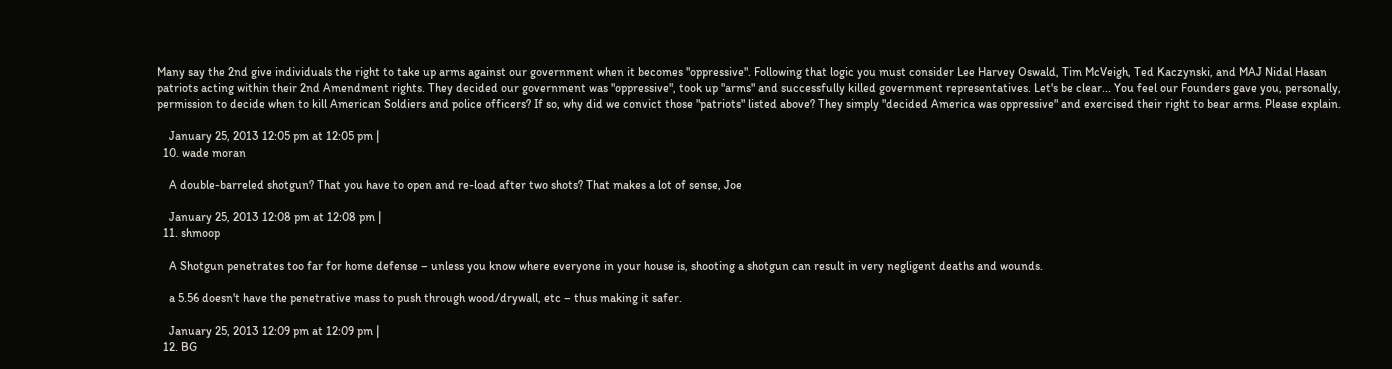Many say the 2nd give individuals the right to take up arms against our government when it becomes "oppressive". Following that logic you must consider Lee Harvey Oswald, Tim McVeigh, Ted Kaczynski, and MAJ Nidal Hasan patriots acting within their 2nd Amendment rights. They decided our government was "oppressive", took up "arms" and successfully killed government representatives. Let's be clear... You feel our Founders gave you, personally, permission to decide when to kill American Soldiers and police officers? If so, why did we convict those "patriots" listed above? They simply "decided America was oppressive" and exercised their right to bear arms. Please explain.

    January 25, 2013 12:05 pm at 12:05 pm |
  10. wade moran

    A double-barreled shotgun? That you have to open and re-load after two shots? That makes a lot of sense, Joe

    January 25, 2013 12:08 pm at 12:08 pm |
  11. shmoop

    A Shotgun penetrates too far for home defense – unless you know where everyone in your house is, shooting a shotgun can result in very negligent deaths and wounds.

    a 5.56 doesn't have the penetrative mass to push through wood/drywall, etc – thus making it safer.

    January 25, 2013 12:09 pm at 12:09 pm |
  12. BG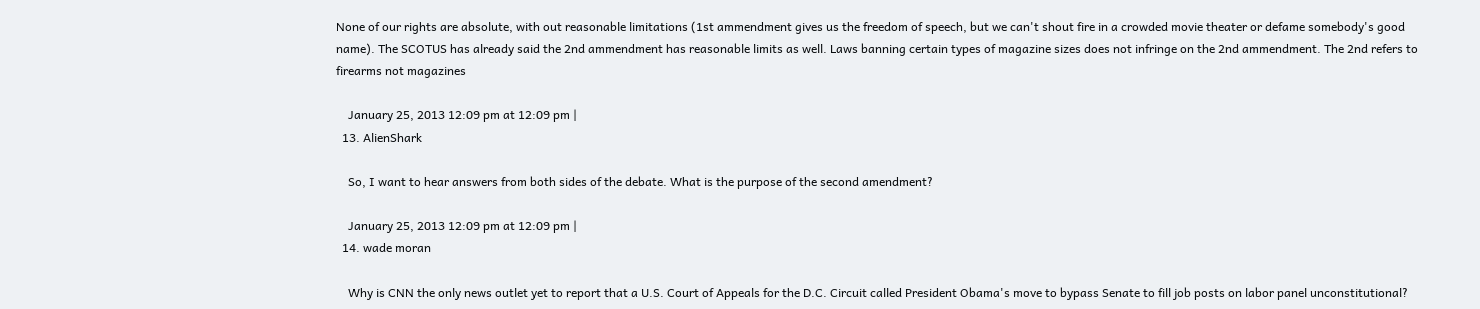None of our rights are absolute, with out reasonable limitations (1st ammendment gives us the freedom of speech, but we can't shout fire in a crowded movie theater or defame somebody's good name). The SCOTUS has already said the 2nd ammendment has reasonable limits as well. Laws banning certain types of magazine sizes does not infringe on the 2nd ammendment. The 2nd refers to firearms not magazines

    January 25, 2013 12:09 pm at 12:09 pm |
  13. AlienShark

    So, I want to hear answers from both sides of the debate. What is the purpose of the second amendment?

    January 25, 2013 12:09 pm at 12:09 pm |
  14. wade moran

    Why is CNN the only news outlet yet to report that a U.S. Court of Appeals for the D.C. Circuit called President Obama's move to bypass Senate to fill job posts on labor panel unconstitutional?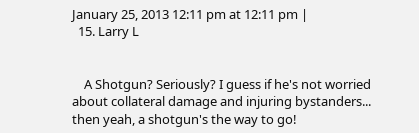January 25, 2013 12:11 pm at 12:11 pm |
  15. Larry L


    A Shotgun? Seriously? I guess if he's not worried about collateral damage and injuring bystanders... then yeah, a shotgun's the way to go!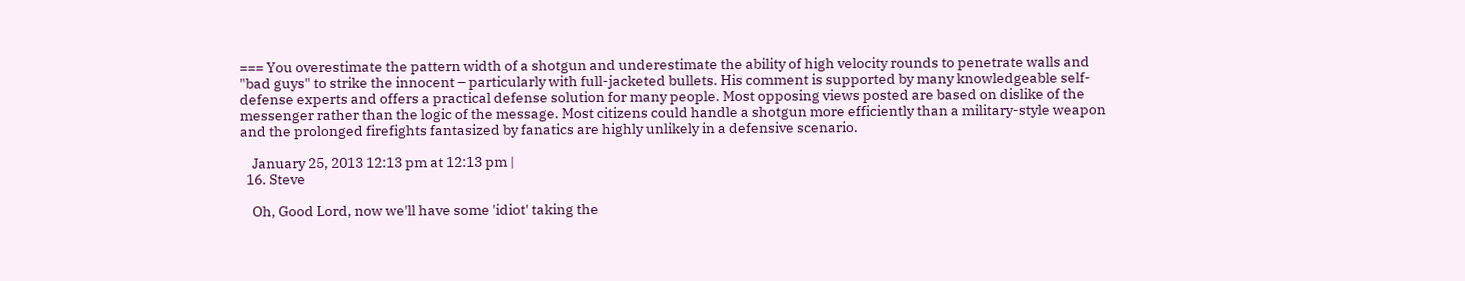=== You overestimate the pattern width of a shotgun and underestimate the ability of high velocity rounds to penetrate walls and "bad guys" to strike the innocent – particularly with full-jacketed bullets. His comment is supported by many knowledgeable self-defense experts and offers a practical defense solution for many people. Most opposing views posted are based on dislike of the messenger rather than the logic of the message. Most citizens could handle a shotgun more efficiently than a military-style weapon and the prolonged firefights fantasized by fanatics are highly unlikely in a defensive scenario.

    January 25, 2013 12:13 pm at 12:13 pm |
  16. Steve

    Oh, Good Lord, now we'll have some 'idiot' taking the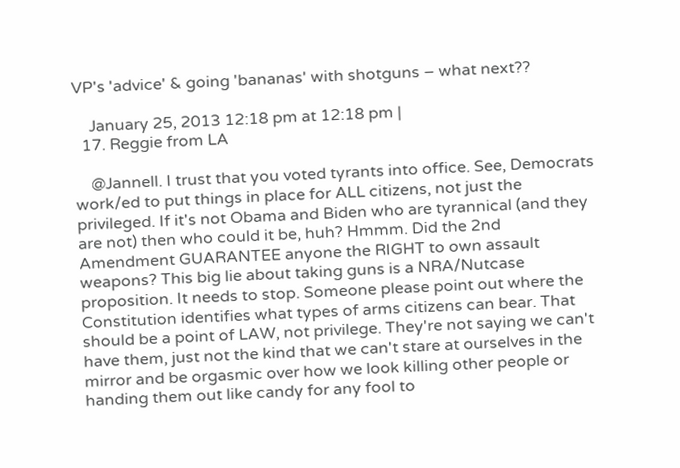VP's 'advice' & going 'bananas' with shotguns – what next??

    January 25, 2013 12:18 pm at 12:18 pm |
  17. Reggie from LA

    @Jannell. I trust that you voted tyrants into office. See, Democrats work/ed to put things in place for ALL citizens, not just the privileged. If it's not Obama and Biden who are tyrannical (and they are not) then who could it be, huh? Hmmm. Did the 2nd Amendment GUARANTEE anyone the RIGHT to own assault weapons? This big lie about taking guns is a NRA/Nutcase proposition. It needs to stop. Someone please point out where the Constitution identifies what types of arms citizens can bear. That should be a point of LAW, not privilege. They're not saying we can't have them, just not the kind that we can't stare at ourselves in the mirror and be orgasmic over how we look killing other people or handing them out like candy for any fool to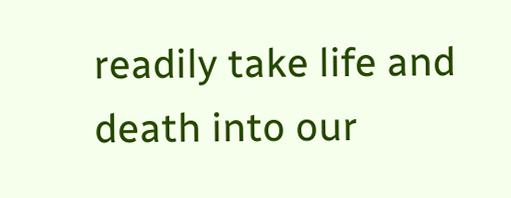readily take life and death into our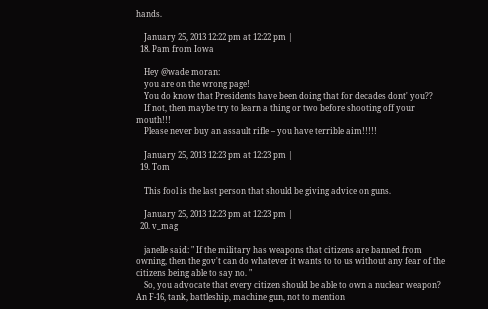hands.

    January 25, 2013 12:22 pm at 12:22 pm |
  18. Pam from Iowa

    Hey @wade moran:
    you are on the wrong page!
    You do know that Presidents have been doing that for decades dont' you??
    If not, then maybe try to learn a thing or two before shooting off your mouth!!!
    Please never buy an assault rifle – you have terrible aim!!!!!

    January 25, 2013 12:23 pm at 12:23 pm |
  19. Tom

    This fool is the last person that should be giving advice on guns.

    January 25, 2013 12:23 pm at 12:23 pm |
  20. v_mag

    janelle said: " If the military has weapons that citizens are banned from owning, then the gov't can do whatever it wants to to us without any fear of the citizens being able to say no. "
    So, you advocate that every citizen should be able to own a nuclear weapon? An F-16, tank, battleship, machine gun, not to mention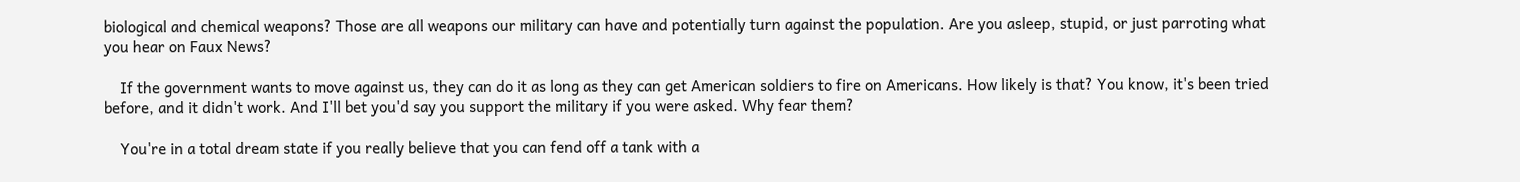biological and chemical weapons? Those are all weapons our military can have and potentially turn against the population. Are you asleep, stupid, or just parroting what you hear on Faux News?

    If the government wants to move against us, they can do it as long as they can get American soldiers to fire on Americans. How likely is that? You know, it's been tried before, and it didn't work. And I'll bet you'd say you support the military if you were asked. Why fear them?

    You're in a total dream state if you really believe that you can fend off a tank with a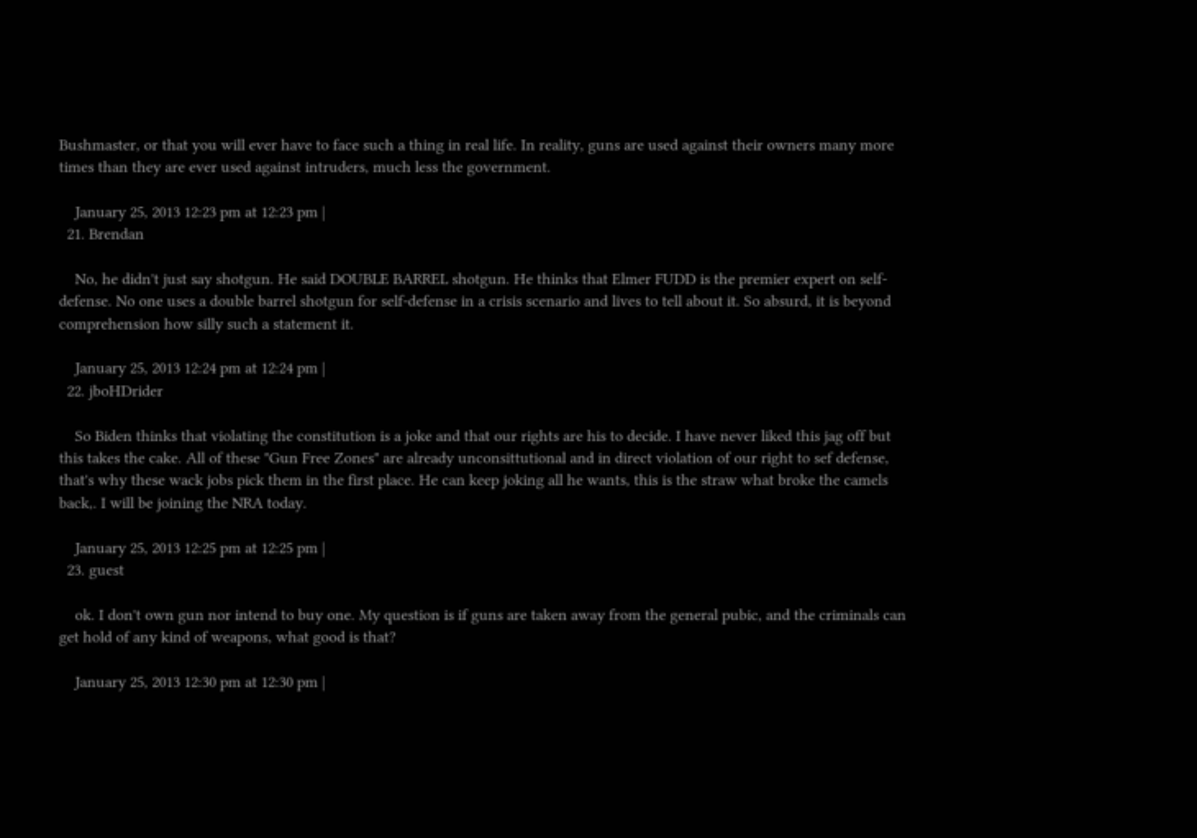Bushmaster, or that you will ever have to face such a thing in real life. In reality, guns are used against their owners many more times than they are ever used against intruders, much less the government.

    January 25, 2013 12:23 pm at 12:23 pm |
  21. Brendan

    No, he didn't just say shotgun. He said DOUBLE BARREL shotgun. He thinks that Elmer FUDD is the premier expert on self-defense. No one uses a double barrel shotgun for self-defense in a crisis scenario and lives to tell about it. So absurd, it is beyond comprehension how silly such a statement it.

    January 25, 2013 12:24 pm at 12:24 pm |
  22. jboHDrider

    So Biden thinks that violating the constitution is a joke and that our rights are his to decide. I have never liked this jag off but this takes the cake. All of these "Gun Free Zones" are already unconsittutional and in direct violation of our right to sef defense, that's why these wack jobs pick them in the first place. He can keep joking all he wants, this is the straw what broke the camels back,. I will be joining the NRA today.

    January 25, 2013 12:25 pm at 12:25 pm |
  23. guest

    ok. I don't own gun nor intend to buy one. My question is if guns are taken away from the general pubic, and the criminals can get hold of any kind of weapons, what good is that?

    January 25, 2013 12:30 pm at 12:30 pm |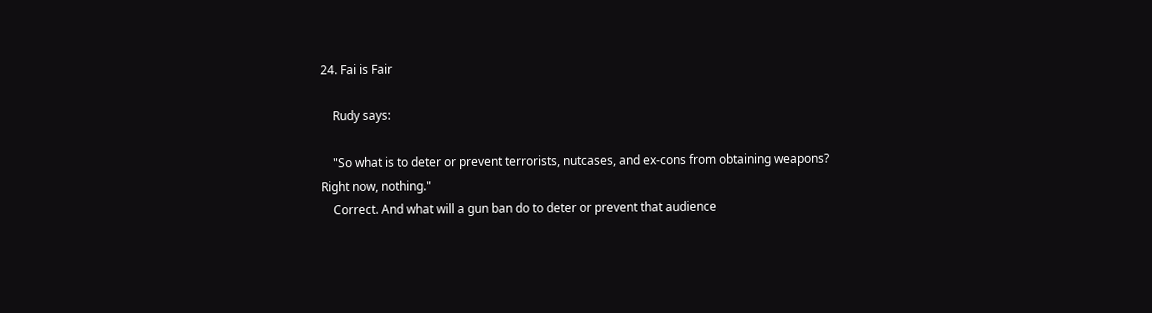24. Fai is Fair

    Rudy says:

    "So what is to deter or prevent terrorists, nutcases, and ex-cons from obtaining weapons? Right now, nothing."
    Correct. And what will a gun ban do to deter or prevent that audience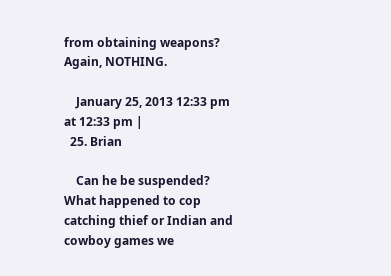from obtaining weapons? Again, NOTHING.

    January 25, 2013 12:33 pm at 12:33 pm |
  25. Brian

    Can he be suspended? What happened to cop catching thief or Indian and cowboy games we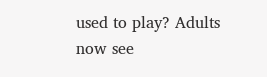used to play? Adults now see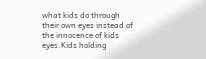what kids do through their own eyes instead of the innocence of kids eyes.Kids holding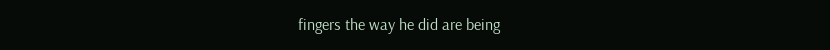fingers the way he did are being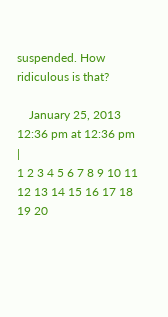suspended. How ridiculous is that?

    January 25, 2013 12:36 pm at 12:36 pm |
1 2 3 4 5 6 7 8 9 10 11 12 13 14 15 16 17 18 19 20